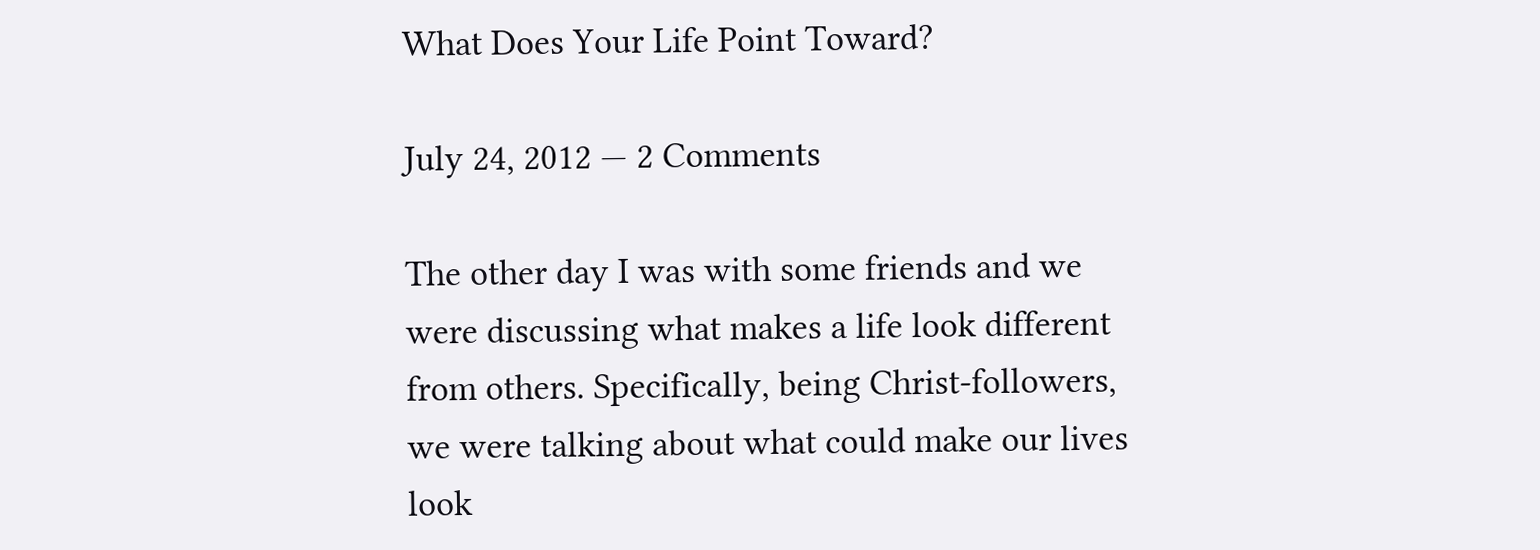What Does Your Life Point Toward?

July 24, 2012 — 2 Comments

The other day I was with some friends and we were discussing what makes a life look different from others. Specifically, being Christ-followers, we were talking about what could make our lives look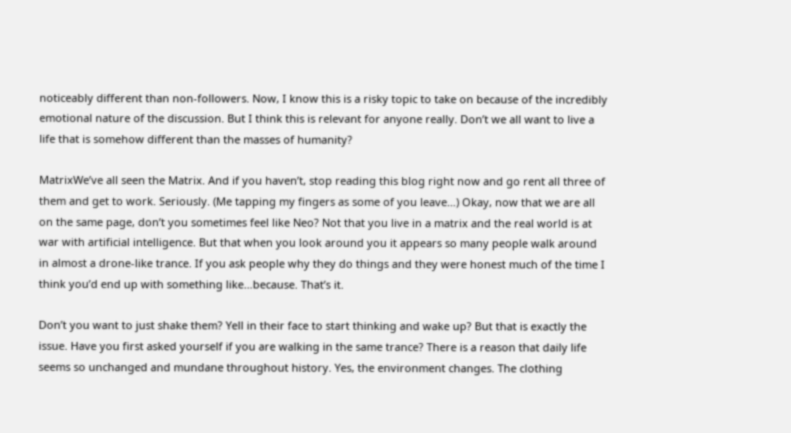noticeably different than non-followers. Now, I know this is a risky topic to take on because of the incredibly emotional nature of the discussion. But I think this is relevant for anyone really. Don’t we all want to live a life that is somehow different than the masses of humanity?

MatrixWe’ve all seen the Matrix. And if you haven’t, stop reading this blog right now and go rent all three of them and get to work. Seriously. (Me tapping my fingers as some of you leave…) Okay, now that we are all on the same page, don’t you sometimes feel like Neo? Not that you live in a matrix and the real world is at war with artificial intelligence. But that when you look around you it appears so many people walk around in almost a drone-like trance. If you ask people why they do things and they were honest much of the time I think you’d end up with something like…because. That’s it.

Don’t you want to just shake them? Yell in their face to start thinking and wake up? But that is exactly the issue. Have you first asked yourself if you are walking in the same trance? There is a reason that daily life seems so unchanged and mundane throughout history. Yes, the environment changes. The clothing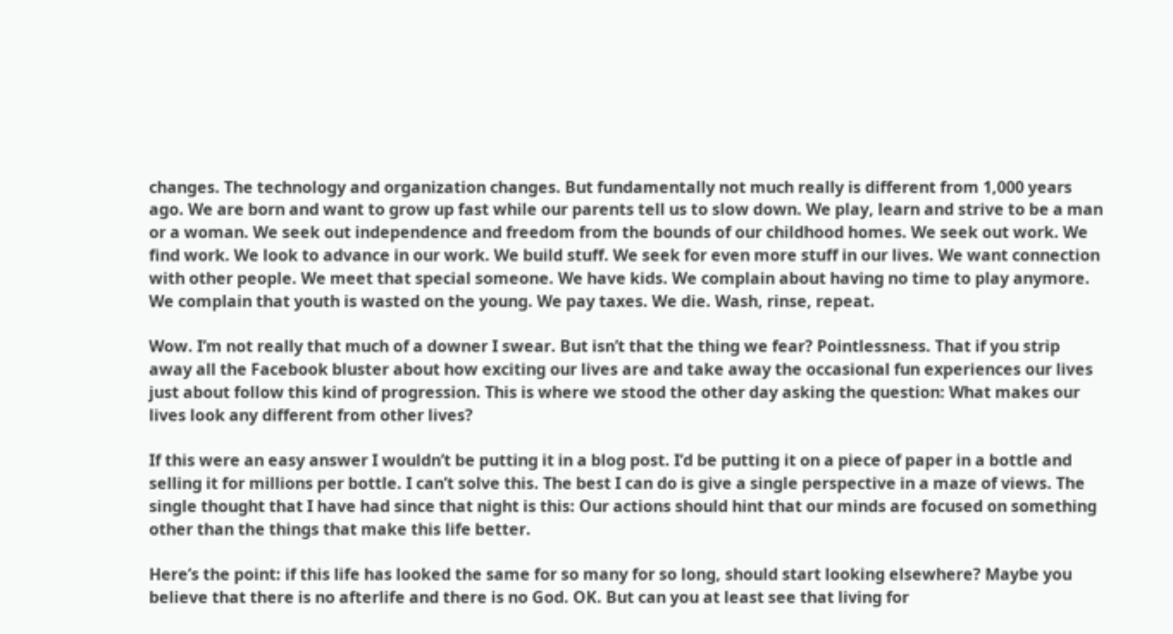changes. The technology and organization changes. But fundamentally not much really is different from 1,000 years ago. We are born and want to grow up fast while our parents tell us to slow down. We play, learn and strive to be a man or a woman. We seek out independence and freedom from the bounds of our childhood homes. We seek out work. We find work. We look to advance in our work. We build stuff. We seek for even more stuff in our lives. We want connection with other people. We meet that special someone. We have kids. We complain about having no time to play anymore. We complain that youth is wasted on the young. We pay taxes. We die. Wash, rinse, repeat.

Wow. I’m not really that much of a downer I swear. But isn’t that the thing we fear? Pointlessness. That if you strip away all the Facebook bluster about how exciting our lives are and take away the occasional fun experiences our lives just about follow this kind of progression. This is where we stood the other day asking the question: What makes our lives look any different from other lives?

If this were an easy answer I wouldn’t be putting it in a blog post. I’d be putting it on a piece of paper in a bottle and selling it for millions per bottle. I can’t solve this. The best I can do is give a single perspective in a maze of views. The single thought that I have had since that night is this: Our actions should hint that our minds are focused on something other than the things that make this life better.

Here’s the point: if this life has looked the same for so many for so long, should start looking elsewhere? Maybe you believe that there is no afterlife and there is no God. OK. But can you at least see that living for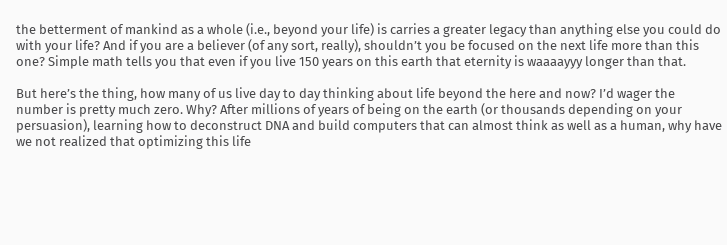the betterment of mankind as a whole (i.e., beyond your life) is carries a greater legacy than anything else you could do with your life? And if you are a believer (of any sort, really), shouldn’t you be focused on the next life more than this one? Simple math tells you that even if you live 150 years on this earth that eternity is waaaayyy longer than that.

But here’s the thing, how many of us live day to day thinking about life beyond the here and now? I’d wager the number is pretty much zero. Why? After millions of years of being on the earth (or thousands depending on your persuasion), learning how to deconstruct DNA and build computers that can almost think as well as a human, why have we not realized that optimizing this life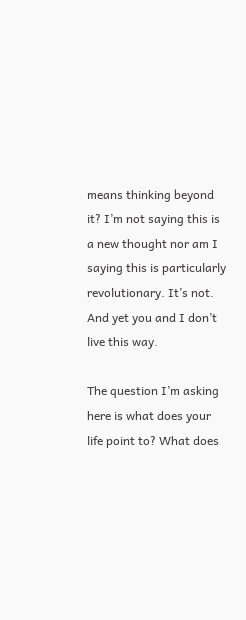means thinking beyond it? I’m not saying this is a new thought nor am I saying this is particularly revolutionary. It’s not. And yet you and I don’t live this way.

The question I’m asking here is what does your life point to? What does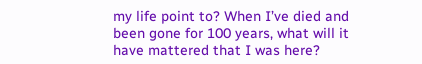my life point to? When I’ve died and been gone for 100 years, what will it have mattered that I was here?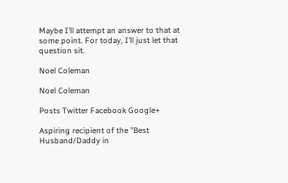Maybe I’ll attempt an answer to that at some point. For today, I’ll just let that question sit.

Noel Coleman

Noel Coleman

Posts Twitter Facebook Google+

Aspiring recipient of the "Best Husband/Daddy in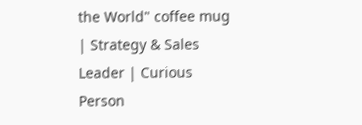the World" coffee mug | Strategy & Sales Leader | Curious Person